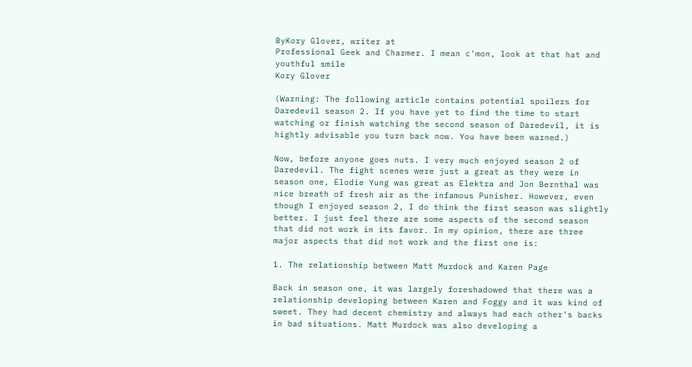ByKory Glover, writer at
Professional Geek and Charmer. I mean c'mon, look at that hat and youthful smile
Kory Glover

(Warning: The following article contains potential spoilers for Daredevil season 2. If you have yet to find the time to start watching or finish watching the second season of Daredevil, it is hightly advisable you turn back now. You have been warned.)

Now, before anyone goes nuts. I very much enjoyed season 2 of Daredevil. The fight scenes were just a great as they were in season one, Elodie Yung was great as Elektra and Jon Bernthal was nice breath of fresh air as the infamous Punisher. However, even though I enjoyed season 2, I do think the first season was slightly better. I just feel there are some aspects of the second season that did not work in its favor. In my opinion, there are three major aspects that did not work and the first one is:

1. The relationship between Matt Murdock and Karen Page

Back in season one, it was largely foreshadowed that there was a relationship developing between Karen and Foggy and it was kind of sweet. They had decent chemistry and always had each other's backs in bad situations. Matt Murdock was also developing a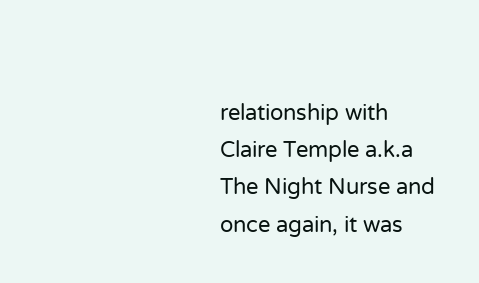relationship with Claire Temple a.k.a The Night Nurse and once again, it was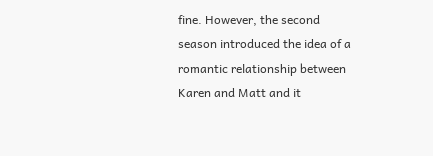fine. However, the second season introduced the idea of a romantic relationship between Karen and Matt and it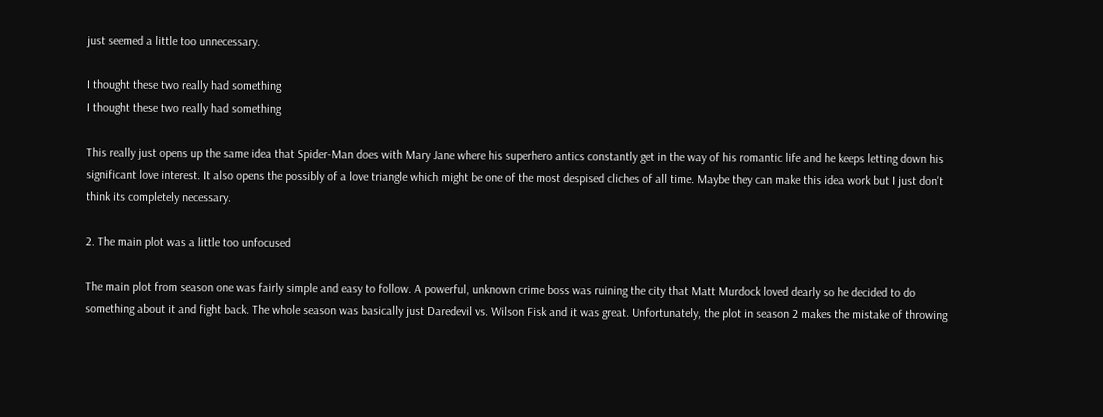just seemed a little too unnecessary.

I thought these two really had something
I thought these two really had something

This really just opens up the same idea that Spider-Man does with Mary Jane where his superhero antics constantly get in the way of his romantic life and he keeps letting down his significant love interest. It also opens the possibly of a love triangle which might be one of the most despised cliches of all time. Maybe they can make this idea work but I just don't think its completely necessary.

2. The main plot was a little too unfocused

The main plot from season one was fairly simple and easy to follow. A powerful, unknown crime boss was ruining the city that Matt Murdock loved dearly so he decided to do something about it and fight back. The whole season was basically just Daredevil vs. Wilson Fisk and it was great. Unfortunately, the plot in season 2 makes the mistake of throwing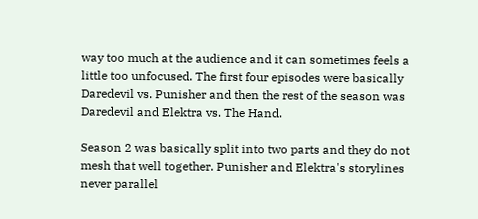way too much at the audience and it can sometimes feels a little too unfocused. The first four episodes were basically Daredevil vs. Punisher and then the rest of the season was Daredevil and Elektra vs. The Hand.

Season 2 was basically split into two parts and they do not mesh that well together. Punisher and Elektra's storylines never parallel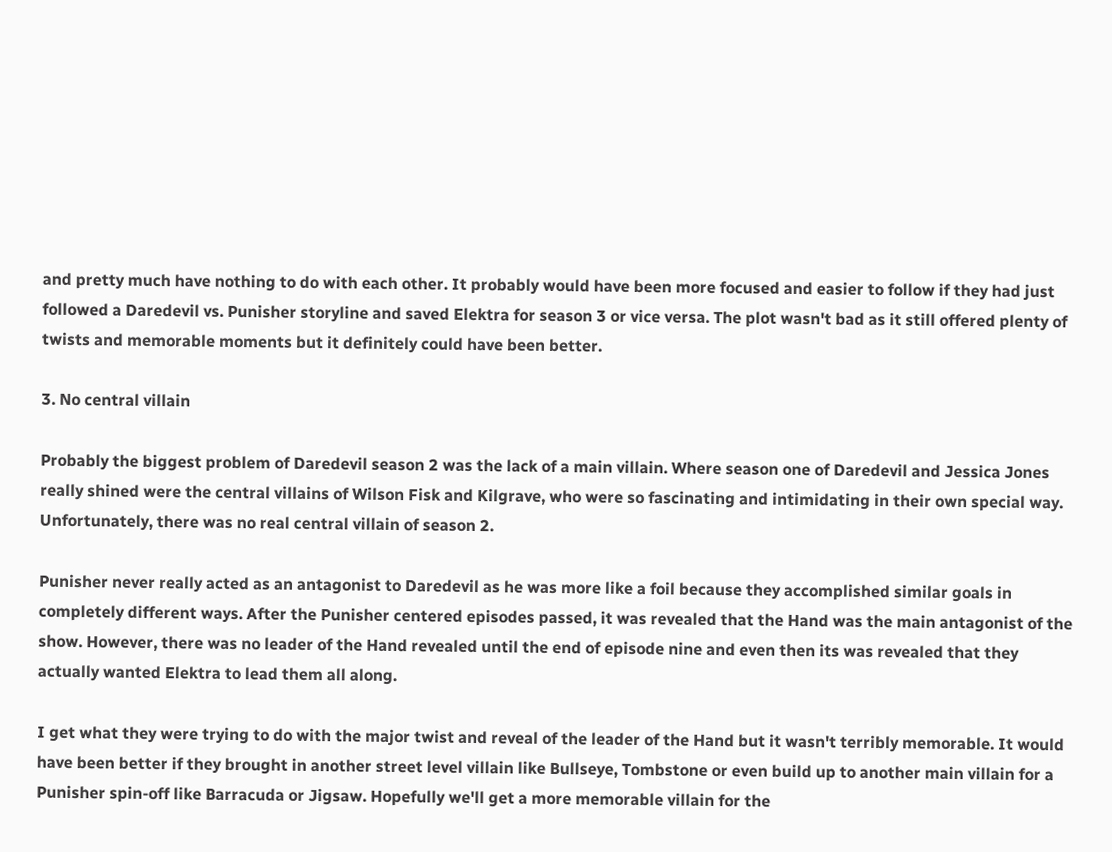and pretty much have nothing to do with each other. It probably would have been more focused and easier to follow if they had just followed a Daredevil vs. Punisher storyline and saved Elektra for season 3 or vice versa. The plot wasn't bad as it still offered plenty of twists and memorable moments but it definitely could have been better.

3. No central villain

Probably the biggest problem of Daredevil season 2 was the lack of a main villain. Where season one of Daredevil and Jessica Jones really shined were the central villains of Wilson Fisk and Kilgrave, who were so fascinating and intimidating in their own special way. Unfortunately, there was no real central villain of season 2.

Punisher never really acted as an antagonist to Daredevil as he was more like a foil because they accomplished similar goals in completely different ways. After the Punisher centered episodes passed, it was revealed that the Hand was the main antagonist of the show. However, there was no leader of the Hand revealed until the end of episode nine and even then its was revealed that they actually wanted Elektra to lead them all along.

I get what they were trying to do with the major twist and reveal of the leader of the Hand but it wasn't terribly memorable. It would have been better if they brought in another street level villain like Bullseye, Tombstone or even build up to another main villain for a Punisher spin-off like Barracuda or Jigsaw. Hopefully we'll get a more memorable villain for the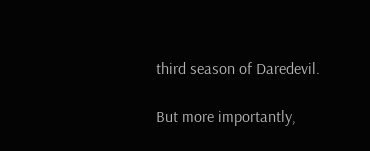third season of Daredevil.

But more importantly,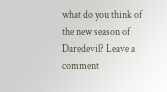what do you think of the new season of Daredevil? Leave a comment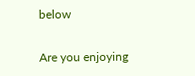below


Are you enjoying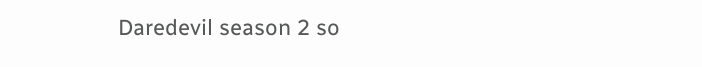Daredevil season 2 so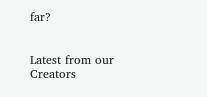far?


Latest from our Creators